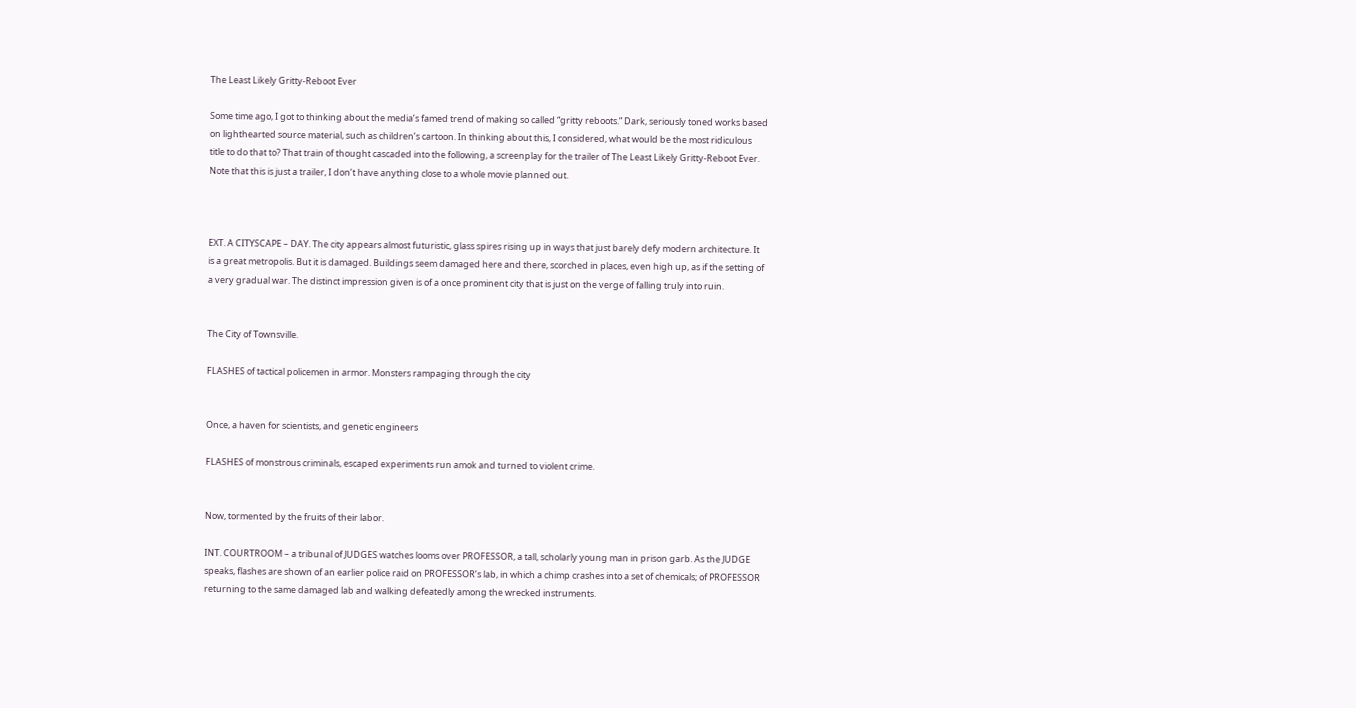The Least Likely Gritty-Reboot Ever

Some time ago, I got to thinking about the media’s famed trend of making so called “gritty reboots.” Dark, seriously toned works based on lighthearted source material, such as children’s cartoon. In thinking about this, I considered, what would be the most ridiculous title to do that to? That train of thought cascaded into the following, a screenplay for the trailer of The Least Likely Gritty-Reboot Ever. Note that this is just a trailer, I don’t have anything close to a whole movie planned out.



EXT. A CITYSCAPE – DAY. The city appears almost futuristic, glass spires rising up in ways that just barely defy modern architecture. It is a great metropolis. But it is damaged. Buildings seem damaged here and there, scorched in places, even high up, as if the setting of a very gradual war. The distinct impression given is of a once prominent city that is just on the verge of falling truly into ruin.


The City of Townsville.

FLASHES of tactical policemen in armor. Monsters rampaging through the city


Once, a haven for scientists, and genetic engineers

FLASHES of monstrous criminals, escaped experiments run amok and turned to violent crime.


Now, tormented by the fruits of their labor.

INT. COURTROOM – a tribunal of JUDGES watches looms over PROFESSOR, a tall, scholarly young man in prison garb. As the JUDGE speaks, flashes are shown of an earlier police raid on PROFESSOR’s lab, in which a chimp crashes into a set of chemicals; of PROFESSOR returning to the same damaged lab and walking defeatedly among the wrecked instruments.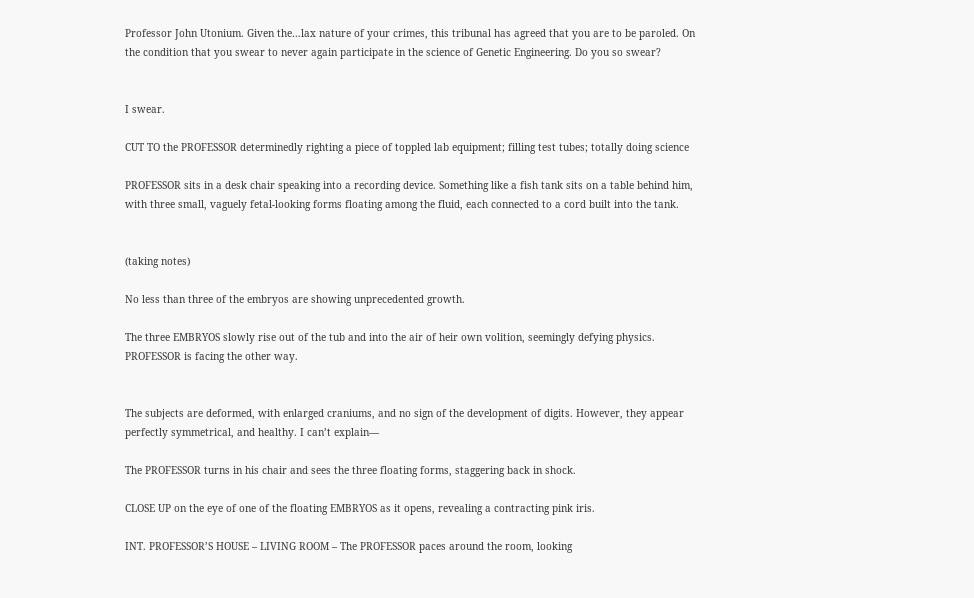Professor John Utonium. Given the…lax nature of your crimes, this tribunal has agreed that you are to be paroled. On the condition that you swear to never again participate in the science of Genetic Engineering. Do you so swear?


I swear.

CUT TO the PROFESSOR determinedly righting a piece of toppled lab equipment; filling test tubes; totally doing science

PROFESSOR sits in a desk chair speaking into a recording device. Something like a fish tank sits on a table behind him, with three small, vaguely fetal-looking forms floating among the fluid, each connected to a cord built into the tank.


(taking notes)

No less than three of the embryos are showing unprecedented growth.

The three EMBRYOS slowly rise out of the tub and into the air of heir own volition, seemingly defying physics. PROFESSOR is facing the other way.


The subjects are deformed, with enlarged craniums, and no sign of the development of digits. However, they appear perfectly symmetrical, and healthy. I can’t explain––

The PROFESSOR turns in his chair and sees the three floating forms, staggering back in shock.

CLOSE UP on the eye of one of the floating EMBRYOS as it opens, revealing a contracting pink iris.

INT. PROFESSOR’S HOUSE – LIVING ROOM – The PROFESSOR paces around the room, looking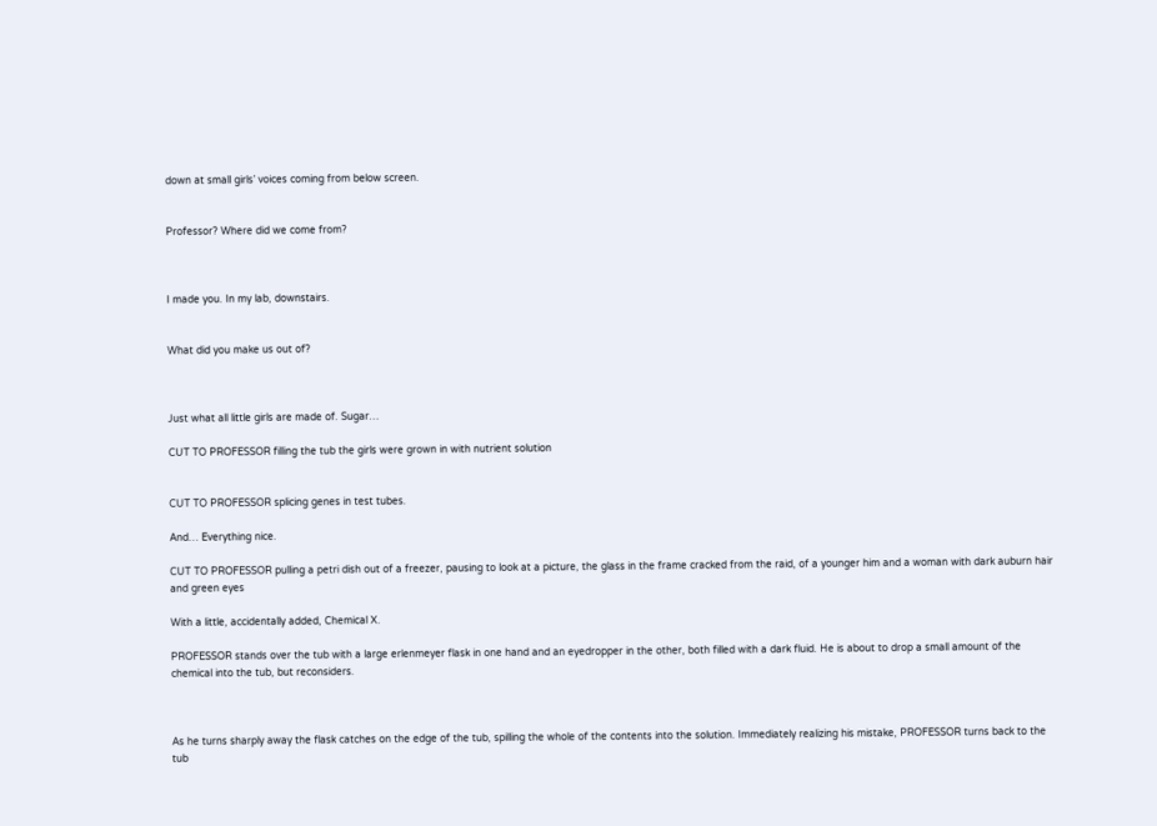down at small girls’ voices coming from below screen.


Professor? Where did we come from?



I made you. In my lab, downstairs.


What did you make us out of?



Just what all little girls are made of. Sugar…

CUT TO PROFESSOR filling the tub the girls were grown in with nutrient solution


CUT TO PROFESSOR splicing genes in test tubes.

And… Everything nice.

CUT TO PROFESSOR pulling a petri dish out of a freezer, pausing to look at a picture, the glass in the frame cracked from the raid, of a younger him and a woman with dark auburn hair and green eyes

With a little, accidentally added, Chemical X.

PROFESSOR stands over the tub with a large erlenmeyer flask in one hand and an eyedropper in the other, both filled with a dark fluid. He is about to drop a small amount of the chemical into the tub, but reconsiders.



As he turns sharply away the flask catches on the edge of the tub, spilling the whole of the contents into the solution. Immediately realizing his mistake, PROFESSOR turns back to the tub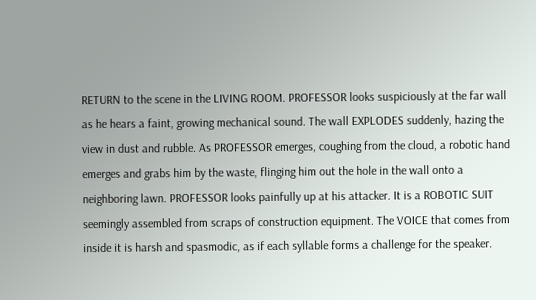RETURN to the scene in the LIVING ROOM. PROFESSOR looks suspiciously at the far wall as he hears a faint, growing mechanical sound. The wall EXPLODES suddenly, hazing the view in dust and rubble. As PROFESSOR emerges, coughing from the cloud, a robotic hand emerges and grabs him by the waste, flinging him out the hole in the wall onto a neighboring lawn. PROFESSOR looks painfully up at his attacker. It is a ROBOTIC SUIT seemingly assembled from scraps of construction equipment. The VOICE that comes from inside it is harsh and spasmodic, as if each syllable forms a challenge for the speaker.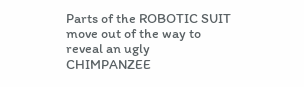Parts of the ROBOTIC SUIT move out of the way to reveal an ugly CHIMPANZEE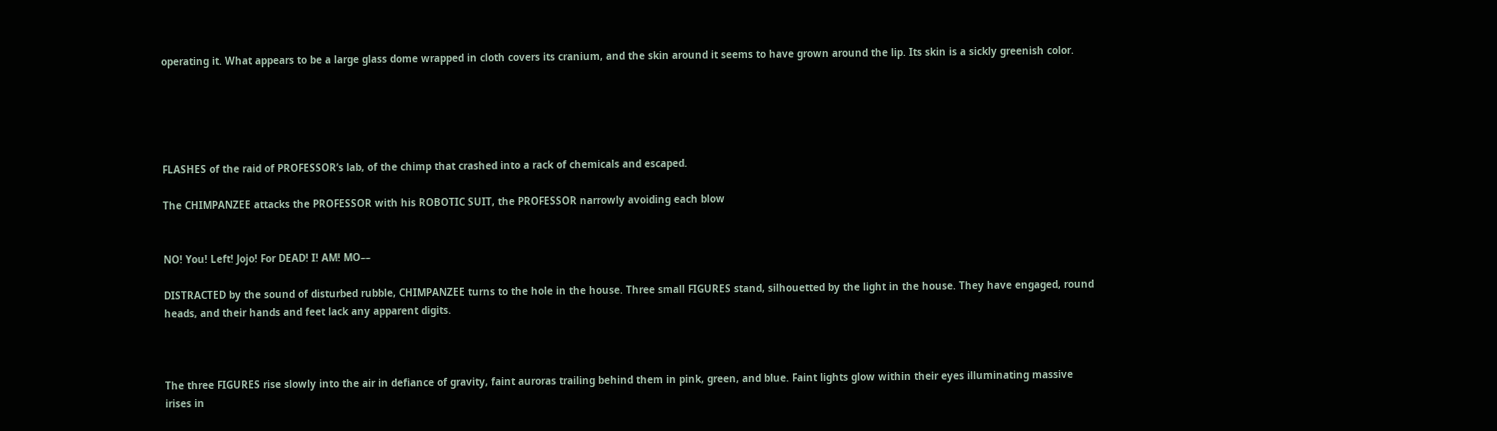operating it. What appears to be a large glass dome wrapped in cloth covers its cranium, and the skin around it seems to have grown around the lip. Its skin is a sickly greenish color.





FLASHES of the raid of PROFESSOR’s lab, of the chimp that crashed into a rack of chemicals and escaped.

The CHIMPANZEE attacks the PROFESSOR with his ROBOTIC SUIT, the PROFESSOR narrowly avoiding each blow


NO! You! Left! Jojo! For DEAD! I! AM! MO––

DISTRACTED by the sound of disturbed rubble, CHIMPANZEE turns to the hole in the house. Three small FIGURES stand, silhouetted by the light in the house. They have engaged, round heads, and their hands and feet lack any apparent digits.



The three FIGURES rise slowly into the air in defiance of gravity, faint auroras trailing behind them in pink, green, and blue. Faint lights glow within their eyes illuminating massive irises in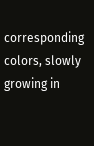corresponding colors, slowly growing in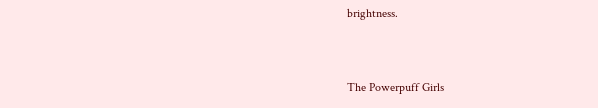brightness.


The Powerpuff Girls